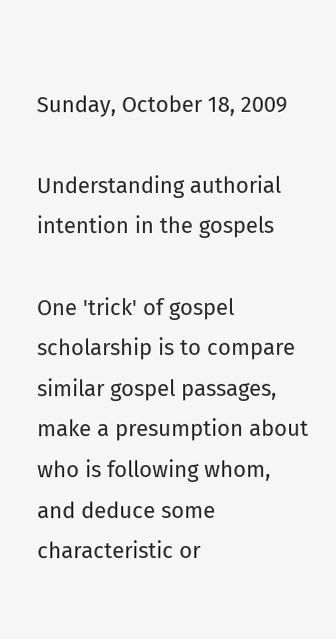Sunday, October 18, 2009

Understanding authorial intention in the gospels

One 'trick' of gospel scholarship is to compare similar gospel passages, make a presumption about who is following whom, and deduce some characteristic or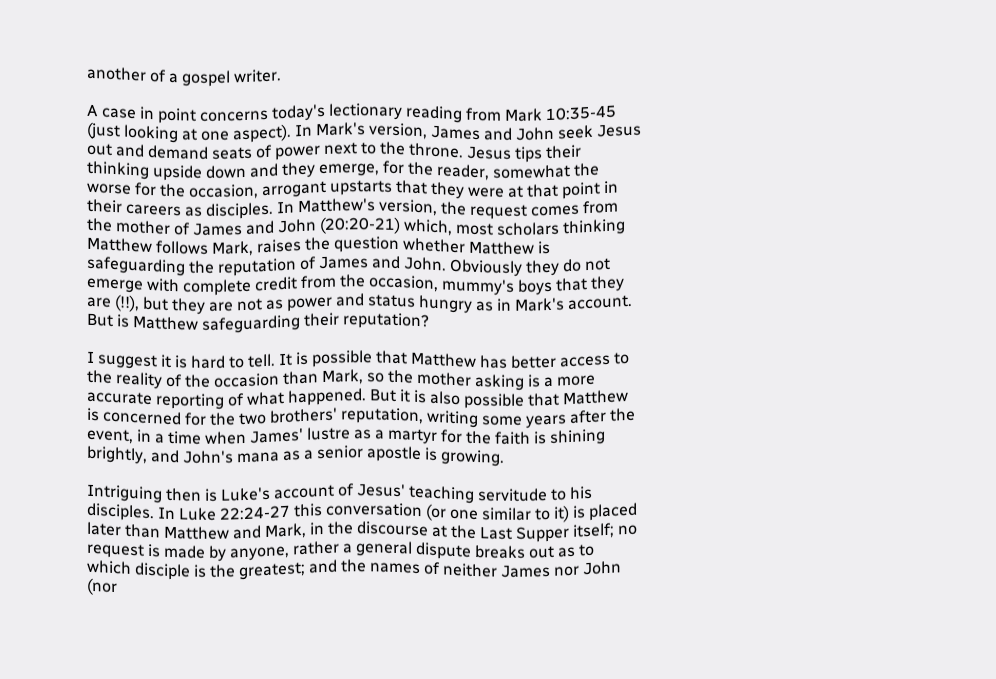another of a gospel writer.

A case in point concerns today's lectionary reading from Mark 10:35-45 (just looking at one aspect). In Mark's version, James and John seek Jesus out and demand seats of power next to the throne. Jesus tips their thinking upside down and they emerge, for the reader, somewhat the worse for the occasion, arrogant upstarts that they were at that point in their careers as disciples. In Matthew's version, the request comes from the mother of James and John (20:20-21) which, most scholars thinking Matthew follows Mark, raises the question whether Matthew is safeguarding the reputation of James and John. Obviously they do not emerge with complete credit from the occasion, mummy's boys that they are (!!), but they are not as power and status hungry as in Mark's account. But is Matthew safeguarding their reputation?

I suggest it is hard to tell. It is possible that Matthew has better access to the reality of the occasion than Mark, so the mother asking is a more accurate reporting of what happened. But it is also possible that Matthew is concerned for the two brothers' reputation, writing some years after the event, in a time when James' lustre as a martyr for the faith is shining brightly, and John's mana as a senior apostle is growing.

Intriguing then is Luke's account of Jesus' teaching servitude to his disciples. In Luke 22:24-27 this conversation (or one similar to it) is placed later than Matthew and Mark, in the discourse at the Last Supper itself; no request is made by anyone, rather a general dispute breaks out as to which disciple is the greatest; and the names of neither James nor John (nor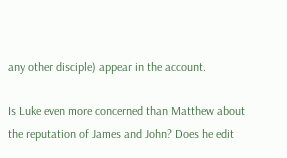any other disciple) appear in the account.

Is Luke even more concerned than Matthew about the reputation of James and John? Does he edit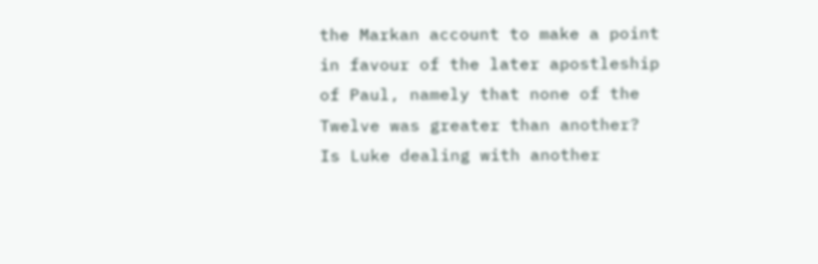the Markan account to make a point in favour of the later apostleship of Paul, namely that none of the Twelve was greater than another? Is Luke dealing with another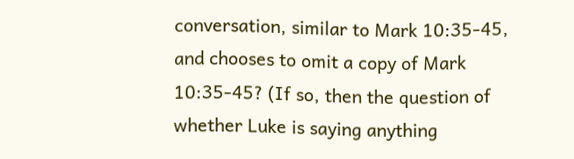conversation, similar to Mark 10:35-45, and chooses to omit a copy of Mark 10:35-45? (If so, then the question of whether Luke is saying anything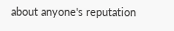about anyone's reputation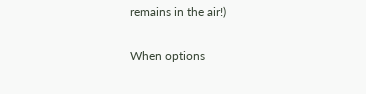remains in the air!)

When options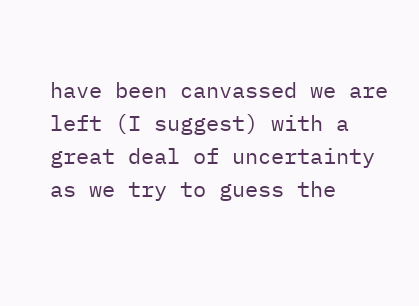have been canvassed we are left (I suggest) with a great deal of uncertainty as we try to guess the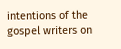intentions of the gospel writers on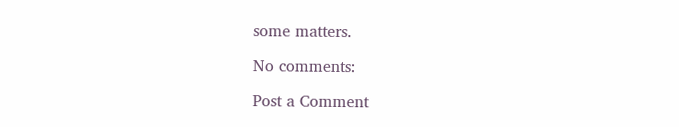some matters.

No comments:

Post a Comment